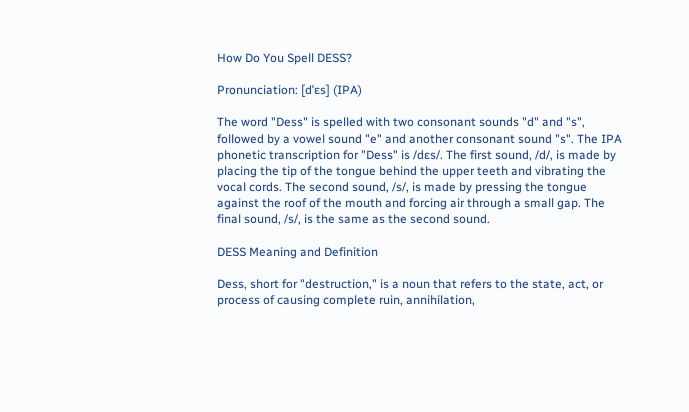How Do You Spell DESS?

Pronunciation: [dˈɛs] (IPA)

The word "Dess" is spelled with two consonant sounds "d" and "s", followed by a vowel sound "e" and another consonant sound "s". The IPA phonetic transcription for "Dess" is /dɛs/. The first sound, /d/, is made by placing the tip of the tongue behind the upper teeth and vibrating the vocal cords. The second sound, /s/, is made by pressing the tongue against the roof of the mouth and forcing air through a small gap. The final sound, /s/, is the same as the second sound.

DESS Meaning and Definition

Dess, short for "destruction," is a noun that refers to the state, act, or process of causing complete ruin, annihilation,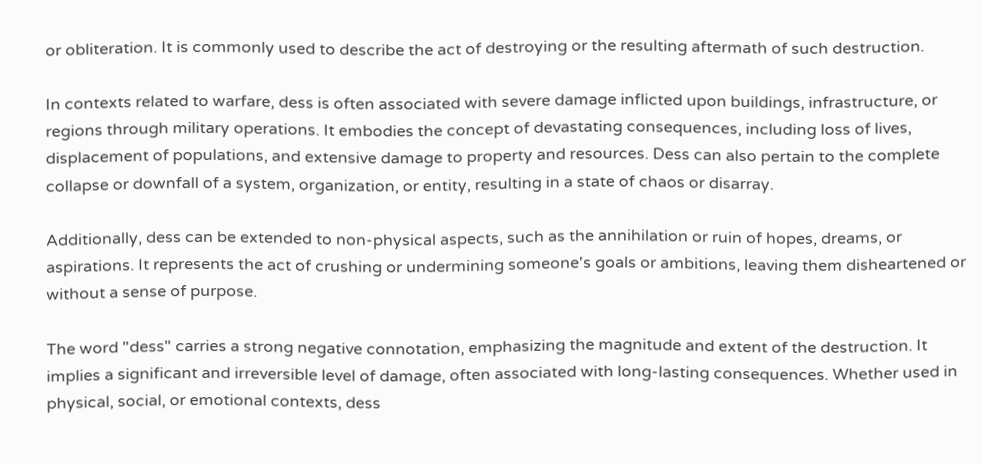or obliteration. It is commonly used to describe the act of destroying or the resulting aftermath of such destruction.

In contexts related to warfare, dess is often associated with severe damage inflicted upon buildings, infrastructure, or regions through military operations. It embodies the concept of devastating consequences, including loss of lives, displacement of populations, and extensive damage to property and resources. Dess can also pertain to the complete collapse or downfall of a system, organization, or entity, resulting in a state of chaos or disarray.

Additionally, dess can be extended to non-physical aspects, such as the annihilation or ruin of hopes, dreams, or aspirations. It represents the act of crushing or undermining someone's goals or ambitions, leaving them disheartened or without a sense of purpose.

The word "dess" carries a strong negative connotation, emphasizing the magnitude and extent of the destruction. It implies a significant and irreversible level of damage, often associated with long-lasting consequences. Whether used in physical, social, or emotional contexts, dess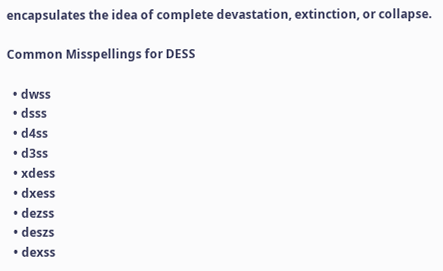encapsulates the idea of complete devastation, extinction, or collapse.

Common Misspellings for DESS

  • dwss
  • dsss
  • d4ss
  • d3ss
  • xdess
  • dxess
  • dezss
  • deszs
  • dexss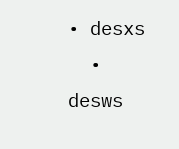• desxs
  • desws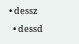• dessz
  • dessd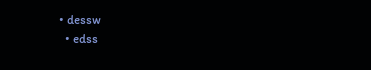• dessw
  • edss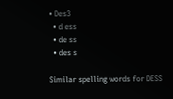• Des3
  • d ess
  • de ss
  • des s

Similar spelling words for DESS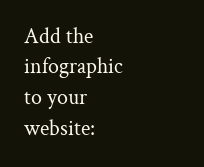Add the infographic to your website: